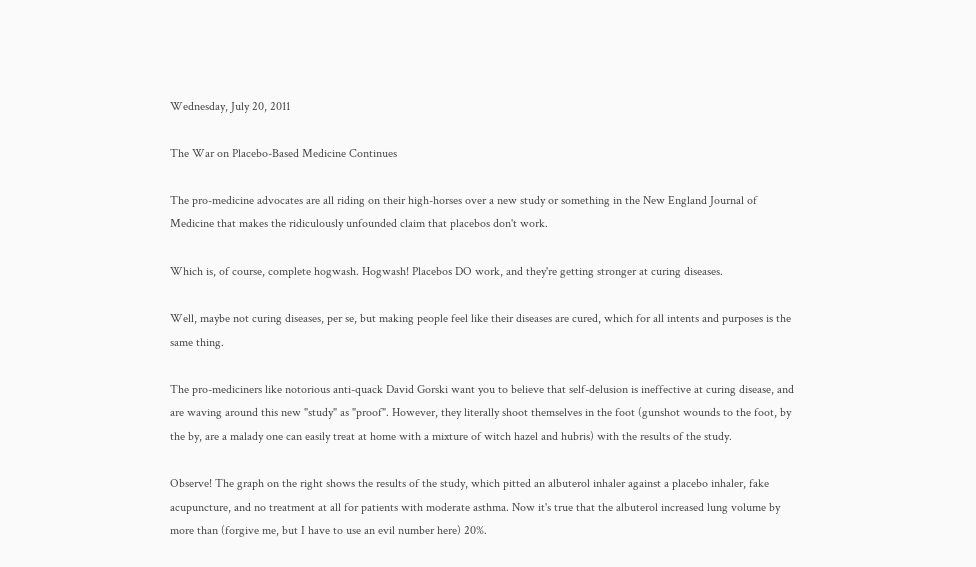Wednesday, July 20, 2011

The War on Placebo-Based Medicine Continues

The pro-medicine advocates are all riding on their high-horses over a new study or something in the New England Journal of Medicine that makes the ridiculously unfounded claim that placebos don't work.

Which is, of course, complete hogwash. Hogwash! Placebos DO work, and they're getting stronger at curing diseases.

Well, maybe not curing diseases, per se, but making people feel like their diseases are cured, which for all intents and purposes is the same thing.

The pro-mediciners like notorious anti-quack David Gorski want you to believe that self-delusion is ineffective at curing disease, and are waving around this new "study" as "proof". However, they literally shoot themselves in the foot (gunshot wounds to the foot, by the by, are a malady one can easily treat at home with a mixture of witch hazel and hubris) with the results of the study.

Observe! The graph on the right shows the results of the study, which pitted an albuterol inhaler against a placebo inhaler, fake acupuncture, and no treatment at all for patients with moderate asthma. Now it's true that the albuterol increased lung volume by more than (forgive me, but I have to use an evil number here) 20%.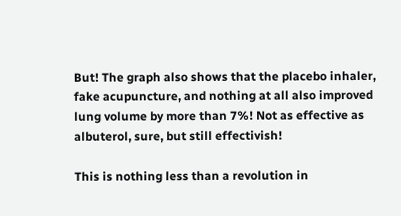But! The graph also shows that the placebo inhaler, fake acupuncture, and nothing at all also improved lung volume by more than 7%! Not as effective as albuterol, sure, but still effectivish!

This is nothing less than a revolution in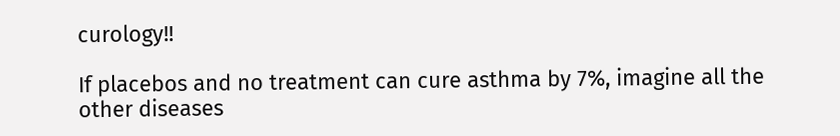curology!!

If placebos and no treatment can cure asthma by 7%, imagine all the other diseases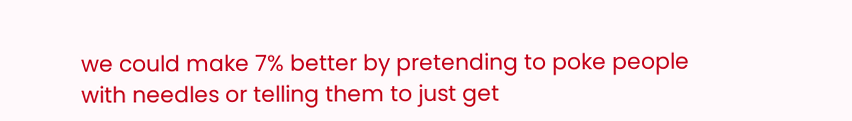we could make 7% better by pretending to poke people with needles or telling them to just get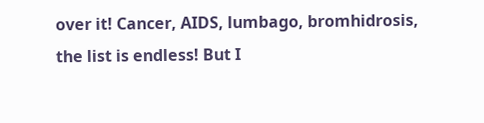over it! Cancer, AIDS, lumbago, bromhidrosis, the list is endless! But I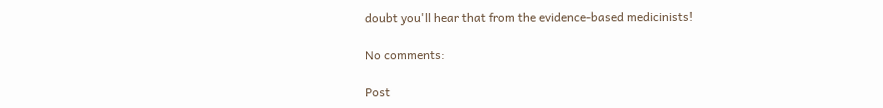doubt you'll hear that from the evidence-based medicinists!

No comments:

Post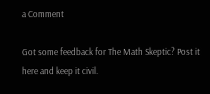a Comment

Got some feedback for The Math Skeptic? Post it here and keep it civil.